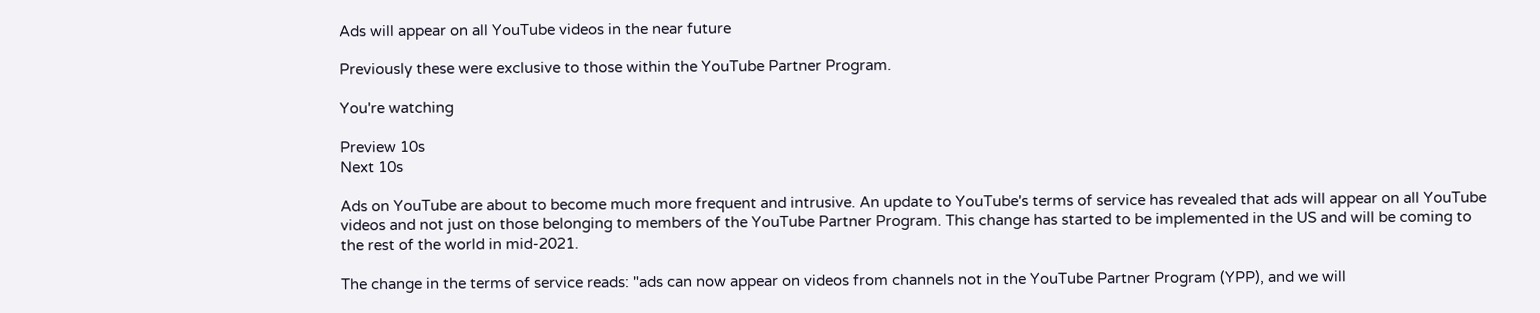Ads will appear on all YouTube videos in the near future

Previously these were exclusive to those within the YouTube Partner Program.

You're watching

Preview 10s
Next 10s

Ads on YouTube are about to become much more frequent and intrusive. An update to YouTube's terms of service has revealed that ads will appear on all YouTube videos and not just on those belonging to members of the YouTube Partner Program. This change has started to be implemented in the US and will be coming to the rest of the world in mid-2021.

The change in the terms of service reads: "ads can now appear on videos from channels not in the YouTube Partner Program (YPP), and we will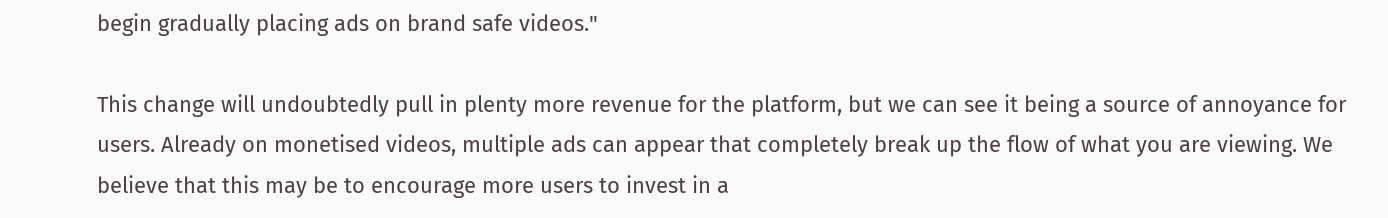begin gradually placing ads on brand safe videos."

This change will undoubtedly pull in plenty more revenue for the platform, but we can see it being a source of annoyance for users. Already on monetised videos, multiple ads can appear that completely break up the flow of what you are viewing. We believe that this may be to encourage more users to invest in a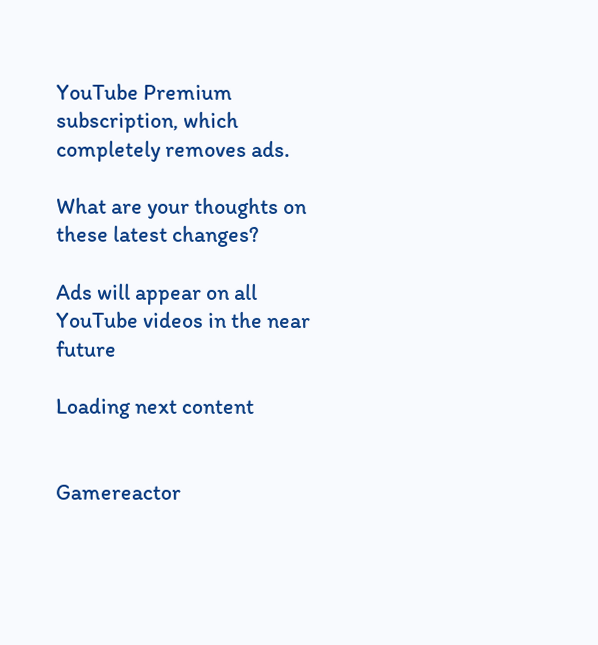YouTube Premium subscription, which completely removes ads.

What are your thoughts on these latest changes?

Ads will appear on all YouTube videos in the near future

Loading next content


Gamereactor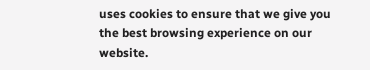uses cookies to ensure that we give you the best browsing experience on our website.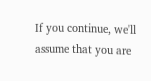If you continue, we'll assume that you are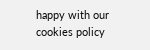happy with our cookies policy